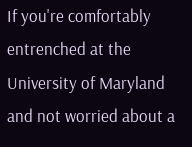If you're comfortably entrenched at the University of Maryland and not worried about a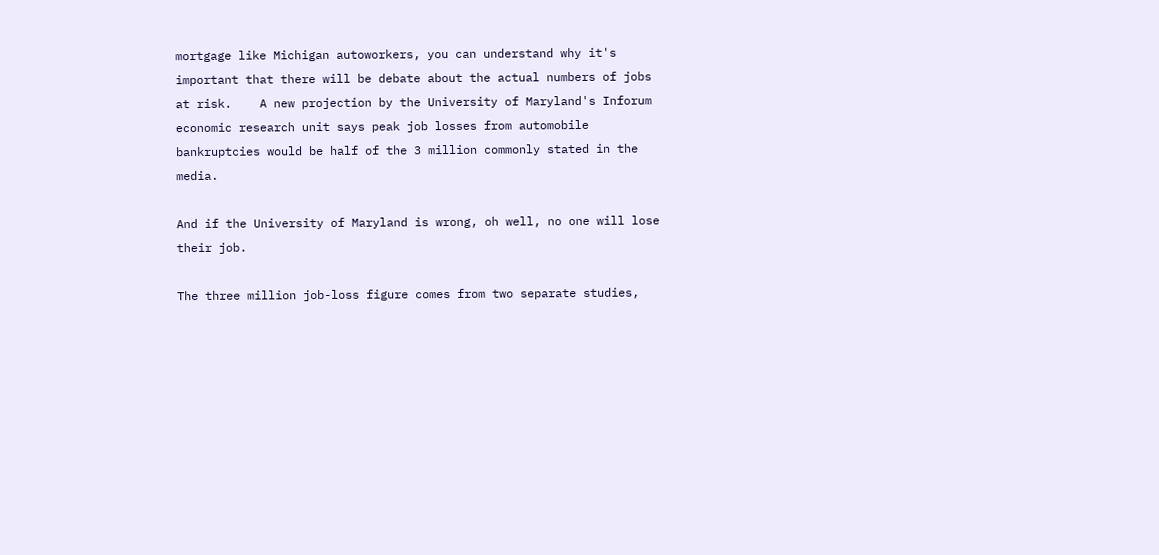mortgage like Michigan autoworkers, you can understand why it's important that there will be debate about the actual numbers of jobs at risk.    A new projection by the University of Maryland's Inforum economic research unit says peak job losses from automobile bankruptcies would be half of the 3 million commonly stated in the media.

And if the University of Maryland is wrong, oh well, no one will lose their job.

The three million job-loss figure comes from two separate studies,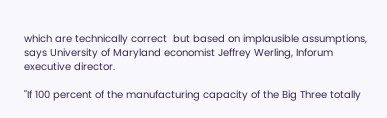which are technically correct  but based on implausible assumptions, says University of Maryland economist Jeffrey Werling, Inforum executive director.

"If 100 percent of the manufacturing capacity of the Big Three totally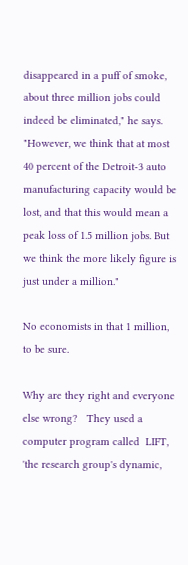disappeared in a puff of smoke, about three million jobs could indeed be eliminated," he says. "However, we think that at most 40 percent of the Detroit-3 auto manufacturing capacity would be lost, and that this would mean a peak loss of 1.5 million jobs. But we think the more likely figure is just under a million."

No economists in that 1 million, to be sure.

Why are they right and everyone else wrong?   They used a computer program called  LIFT, 'the research group's dynamic,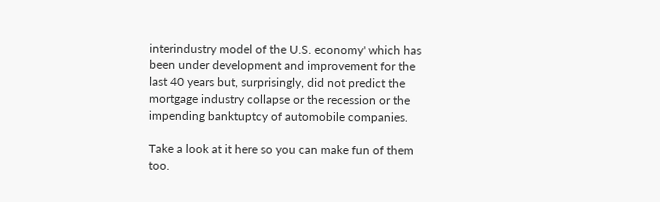interindustry model of the U.S. economy' which has been under development and improvement for the last 40 years but, surprisingly, did not predict the mortgage industry collapse or the recession or the impending banktuptcy of automobile companies.

Take a look at it here so you can make fun of them too.